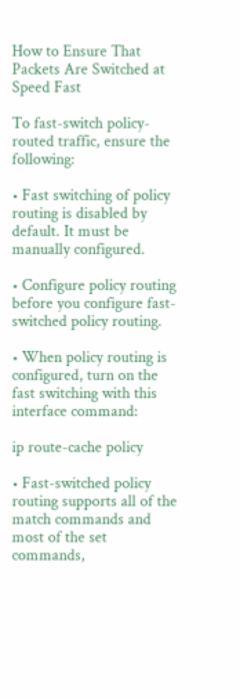How to Ensure That Packets Are Switched at Speed Fast

To fast-switch policy-routed traffic, ensure the following:

• Fast switching of policy routing is disabled by default. It must be manually configured.

• Configure policy routing before you configure fast-switched policy routing.

• When policy routing is configured, turn on the fast switching with this interface command:

ip route-cache policy

• Fast-switched policy routing supports all of the match commands and most of the set commands,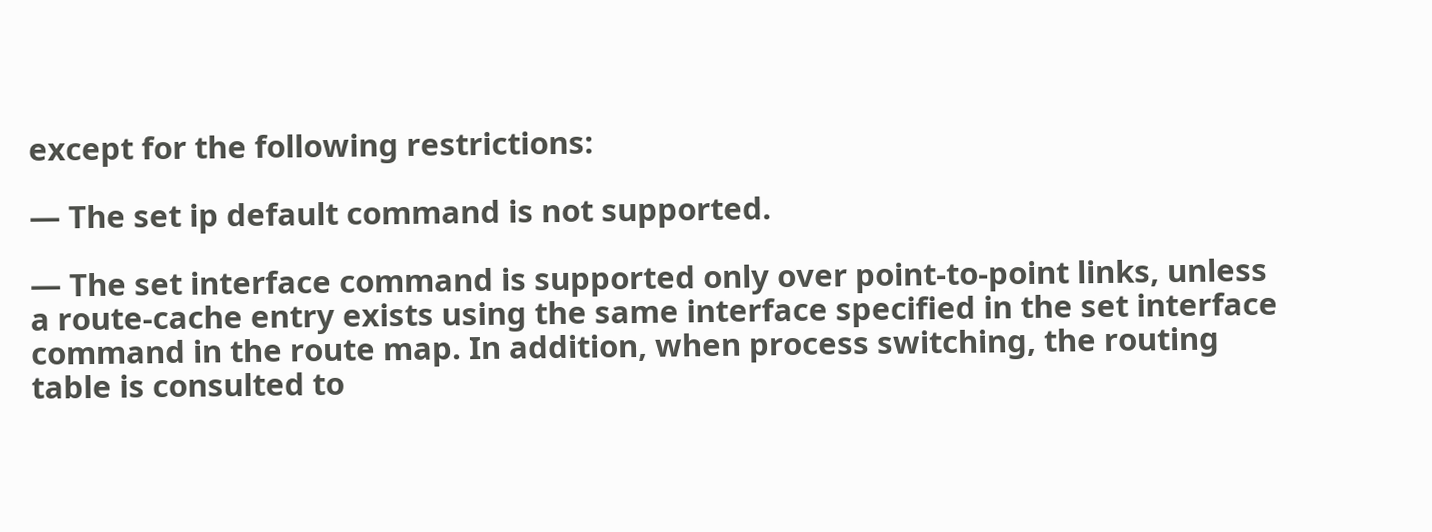except for the following restrictions:

— The set ip default command is not supported.

— The set interface command is supported only over point-to-point links, unless a route-cache entry exists using the same interface specified in the set interface command in the route map. In addition, when process switching, the routing table is consulted to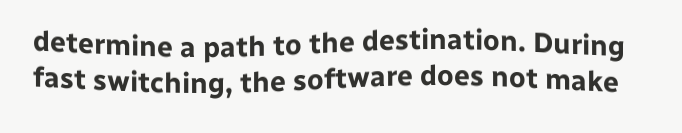determine a path to the destination. During fast switching, the software does not make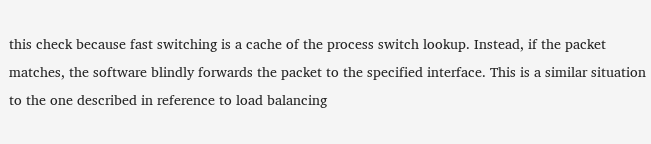this check because fast switching is a cache of the process switch lookup. Instead, if the packet matches, the software blindly forwards the packet to the specified interface. This is a similar situation to the one described in reference to load balancing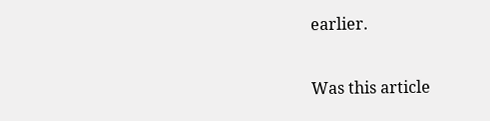earlier.

Was this article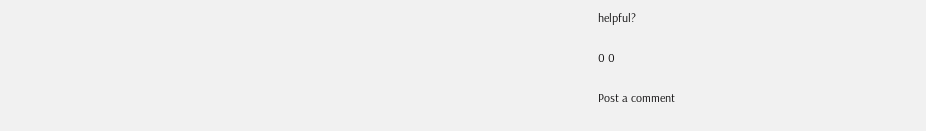helpful?

0 0

Post a comment